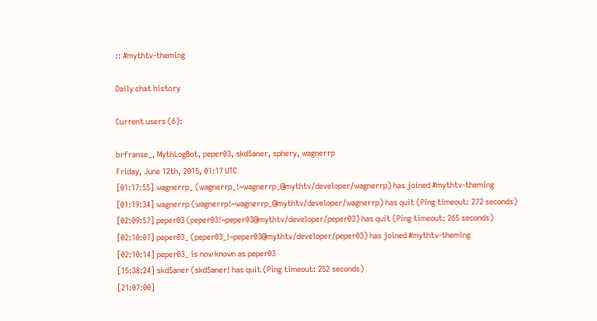:: #mythtv-theming

Daily chat history

Current users (6):

brfranse_, MythLogBot, peper03, skd5aner, sphery, wagnerrp
Friday, June 12th, 2015, 01:17 UTC
[01:17:55] wagnerrp_ (wagnerrp_!~wagnerrp_@mythtv/developer/wagnerrp) has joined #mythtv-theming
[01:19:34] wagnerrp (wagnerrp!~wagnerrp_@mythtv/developer/wagnerrp) has quit (Ping timeout: 272 seconds)
[02:09:57] peper03 (peper03!~peper03@mythtv/developer/peper03) has quit (Ping timeout: 265 seconds)
[02:10:07] peper03_ (peper03_!~peper03@mythtv/developer/peper03) has joined #mythtv-theming
[02:10:14] peper03_ is now known as peper03
[15:38:24] skd5aner (skd5aner! has quit (Ping timeout: 252 seconds)
[21:07:00]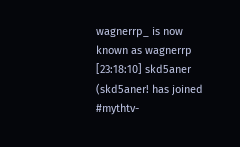wagnerrp_ is now known as wagnerrp
[23:18:10] skd5aner (skd5aner! has joined #mythtv-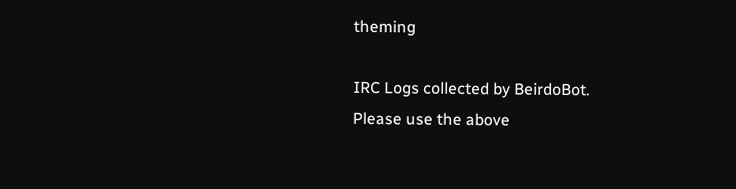theming

IRC Logs collected by BeirdoBot.
Please use the above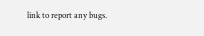link to report any bugs.